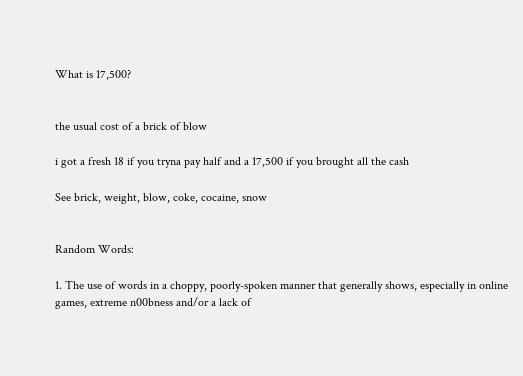What is 17,500?


the usual cost of a brick of blow

i got a fresh 18 if you tryna pay half and a 17,500 if you brought all the cash

See brick, weight, blow, coke, cocaine, snow


Random Words:

1. The use of words in a choppy, poorly-spoken manner that generally shows, especially in online games, extreme n00bness and/or a lack of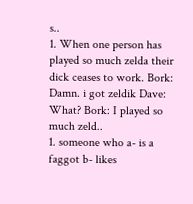s..
1. When one person has played so much zelda their dick ceases to work. Bork: Damn. i got zeldik Dave: What? Bork: I played so much zeld..
1. someone who a- is a faggot b- likes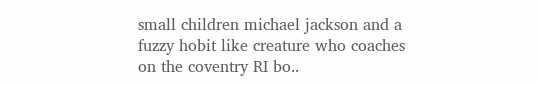small children michael jackson and a fuzzy hobit like creature who coaches on the coventry RI bo..